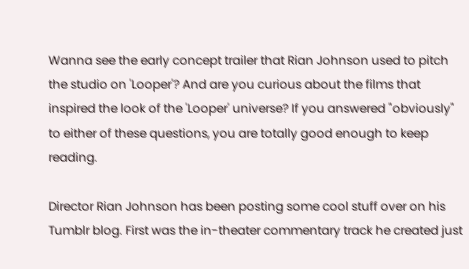Wanna see the early concept trailer that Rian Johnson used to pitch the studio on 'Looper'? And are you curious about the films that inspired the look of the 'Looper' universe? If you answered "obviously" to either of these questions, you are totally good enough to keep reading.

Director Rian Johnson has been posting some cool stuff over on his Tumblr blog. First was the in-theater commentary track he created just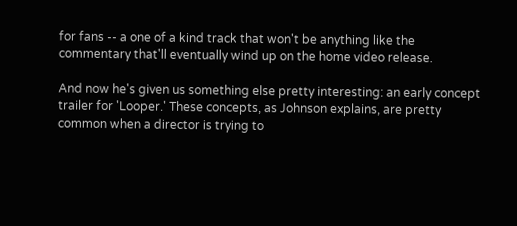for fans -- a one of a kind track that won't be anything like the commentary that'll eventually wind up on the home video release.

And now he's given us something else pretty interesting: an early concept trailer for 'Looper.' These concepts, as Johnson explains, are pretty common when a director is trying to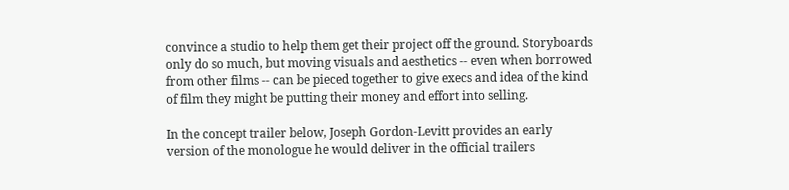convince a studio to help them get their project off the ground. Storyboards only do so much, but moving visuals and aesthetics -- even when borrowed from other films -- can be pieced together to give execs and idea of the kind of film they might be putting their money and effort into selling.

In the concept trailer below, Joseph Gordon-Levitt provides an early version of the monologue he would deliver in the official trailers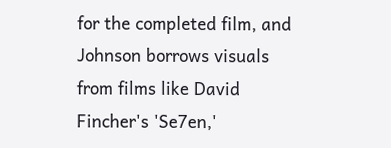for the completed film, and Johnson borrows visuals from films like David Fincher's 'Se7en,'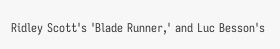Ridley Scott's 'Blade Runner,' and Luc Besson's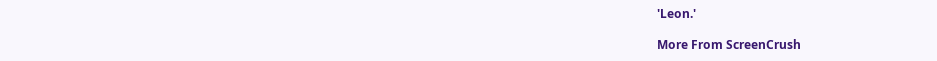'Leon.'

More From ScreenCrush